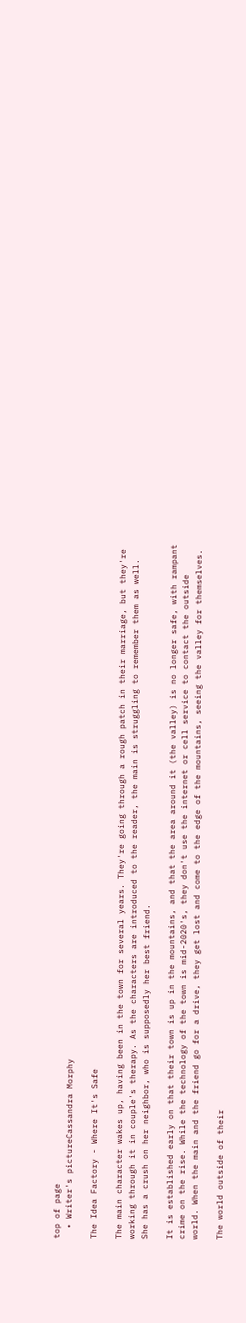top of page
  • Writer's pictureCassandra Morphy

The Idea Factory - Where It's Safe

The main character wakes up, having been in the town for several years. They're going through a rough patch in their marriage, but they're working through it in couple's therapy. As the characters are introduced to the reader, the main is struggling to remember them as well. She has a crush on her neighbor, who is supposedly her best friend.

It is established early on that their town is up in the mountains, and that the area around it (the valley) is no longer safe, with rampant crime on the rise. While the technology of the town is mid-2020's, they don't use the internet or cell service to contact the outside world. When the main and the friend go for a drive, they get lost and come to the edge of the mountains, seeing the valley for themselves.

The world outside of their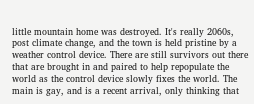little mountain home was destroyed. It's really 2060s, post climate change, and the town is held pristine by a weather control device. There are still survivors out there that are brought in and paired to help repopulate the world as the control device slowly fixes the world. The main is gay, and is a recent arrival, only thinking that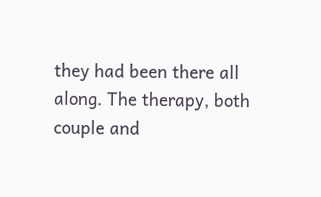they had been there all along. The therapy, both couple and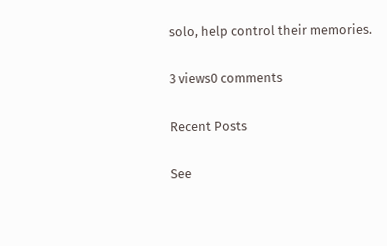solo, help control their memories.

3 views0 comments

Recent Posts

See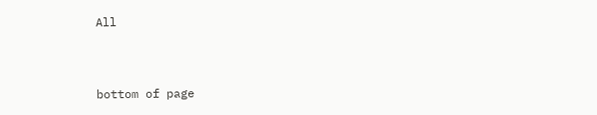All


bottom of page